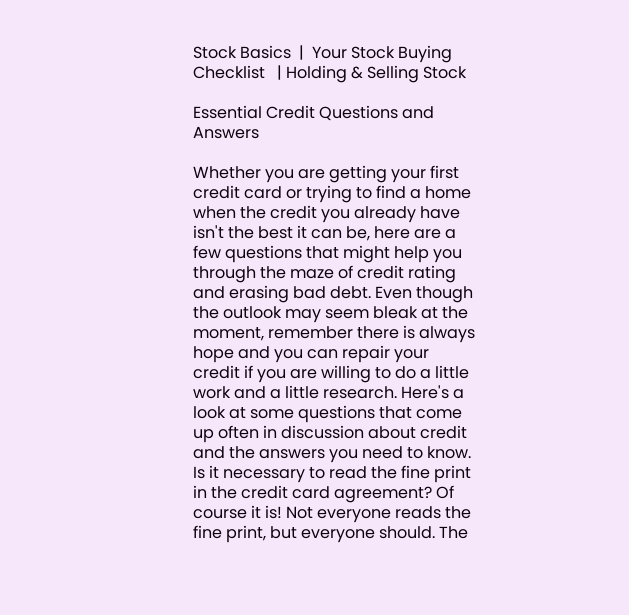Stock Basics  |  Your Stock Buying Checklist   | Holding & Selling Stock

Essential Credit Questions and Answers

Whether you are getting your first credit card or trying to find a home when the credit you already have isn't the best it can be, here are a few questions that might help you through the maze of credit rating and erasing bad debt. Even though the outlook may seem bleak at the moment, remember there is always hope and you can repair your credit if you are willing to do a little work and a little research. Here's a look at some questions that come up often in discussion about credit and the answers you need to know. Is it necessary to read the fine print in the credit card agreement? Of course it is! Not everyone reads the fine print, but everyone should. The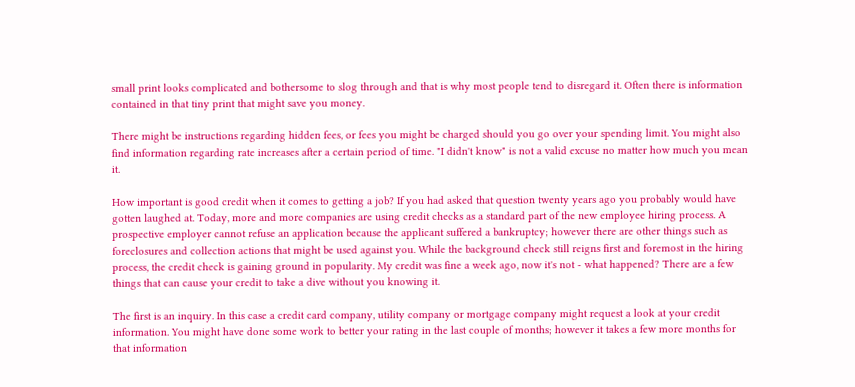small print looks complicated and bothersome to slog through and that is why most people tend to disregard it. Often there is information contained in that tiny print that might save you money.

There might be instructions regarding hidden fees, or fees you might be charged should you go over your spending limit. You might also find information regarding rate increases after a certain period of time. "I didn't know" is not a valid excuse no matter how much you mean it.

How important is good credit when it comes to getting a job? If you had asked that question twenty years ago you probably would have gotten laughed at. Today, more and more companies are using credit checks as a standard part of the new employee hiring process. A prospective employer cannot refuse an application because the applicant suffered a bankruptcy; however there are other things such as foreclosures and collection actions that might be used against you. While the background check still reigns first and foremost in the hiring process, the credit check is gaining ground in popularity. My credit was fine a week ago, now it's not - what happened? There are a few things that can cause your credit to take a dive without you knowing it.

The first is an inquiry. In this case a credit card company, utility company or mortgage company might request a look at your credit information. You might have done some work to better your rating in the last couple of months; however it takes a few more months for that information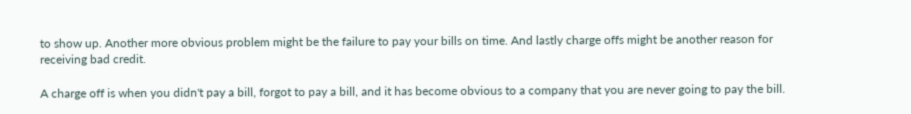to show up. Another more obvious problem might be the failure to pay your bills on time. And lastly charge offs might be another reason for receiving bad credit.

A charge off is when you didn't pay a bill, forgot to pay a bill, and it has become obvious to a company that you are never going to pay the bill.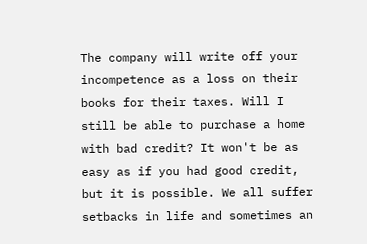The company will write off your incompetence as a loss on their books for their taxes. Will I still be able to purchase a home with bad credit? It won't be as easy as if you had good credit, but it is possible. We all suffer setbacks in life and sometimes an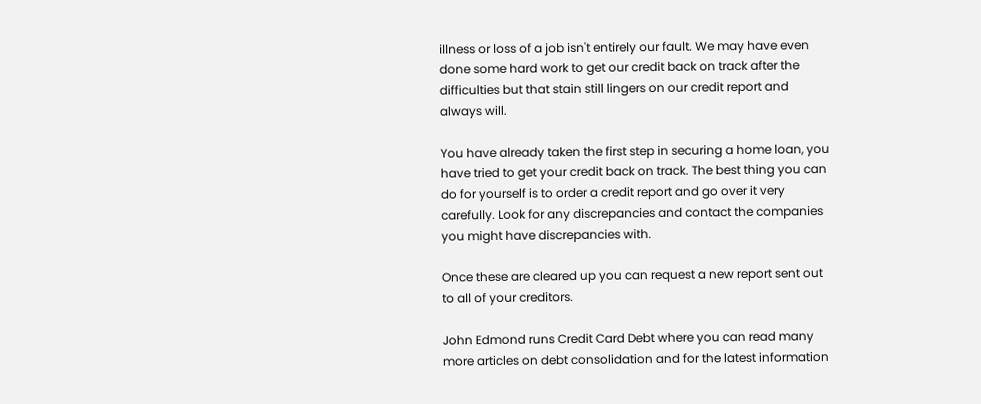illness or loss of a job isn't entirely our fault. We may have even done some hard work to get our credit back on track after the difficulties but that stain still lingers on our credit report and always will.

You have already taken the first step in securing a home loan, you have tried to get your credit back on track. The best thing you can do for yourself is to order a credit report and go over it very carefully. Look for any discrepancies and contact the companies you might have discrepancies with.

Once these are cleared up you can request a new report sent out to all of your creditors.

John Edmond runs Credit Card Debt where you can read many more articles on debt consolidation and for the latest information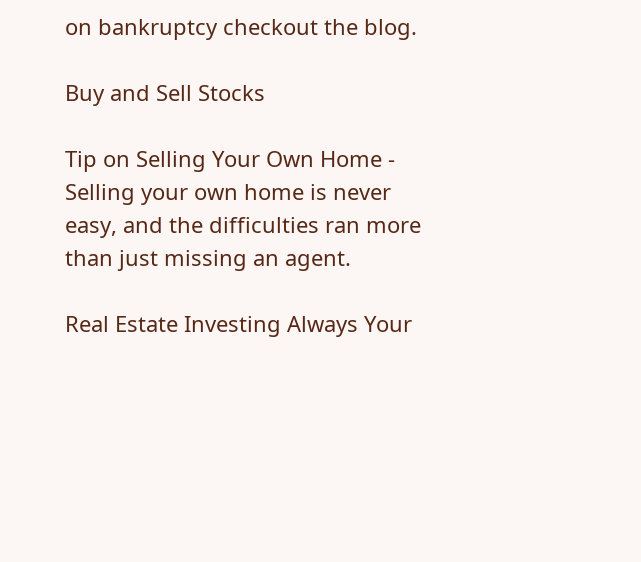on bankruptcy checkout the blog.

Buy and Sell Stocks

Tip on Selling Your Own Home - Selling your own home is never easy, and the difficulties ran more than just missing an agent.

Real Estate Investing Always Your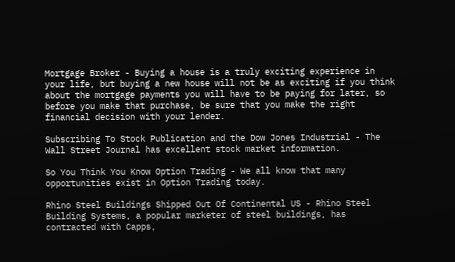Mortgage Broker - Buying a house is a truly exciting experience in your life, but buying a new house will not be as exciting if you think about the mortgage payments you will have to be paying for later, so before you make that purchase, be sure that you make the right financial decision with your lender.

Subscribing To Stock Publication and the Dow Jones Industrial - The Wall Street Journal has excellent stock market information.

So You Think You Know Option Trading - We all know that many opportunities exist in Option Trading today.

Rhino Steel Buildings Shipped Out Of Continental US - Rhino Steel Building Systems, a popular marketer of steel buildings, has contracted with Capps,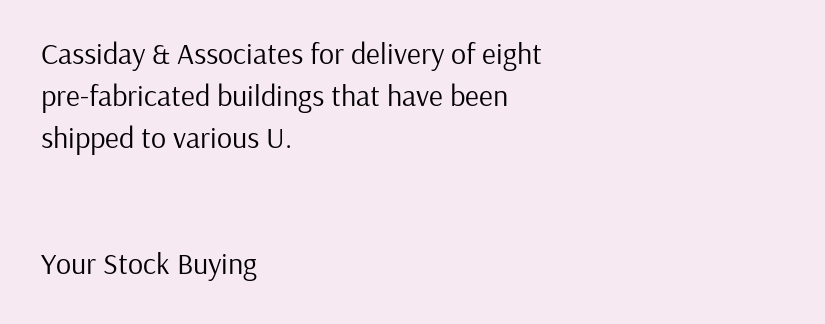Cassiday & Associates for delivery of eight pre-fabricated buildings that have been shipped to various U.


Your Stock Buying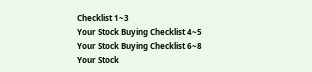Checklist 1~3
Your Stock Buying Checklist 4~5
Your Stock Buying Checklist 6~8
Your Stock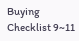Buying Checklist 9~11